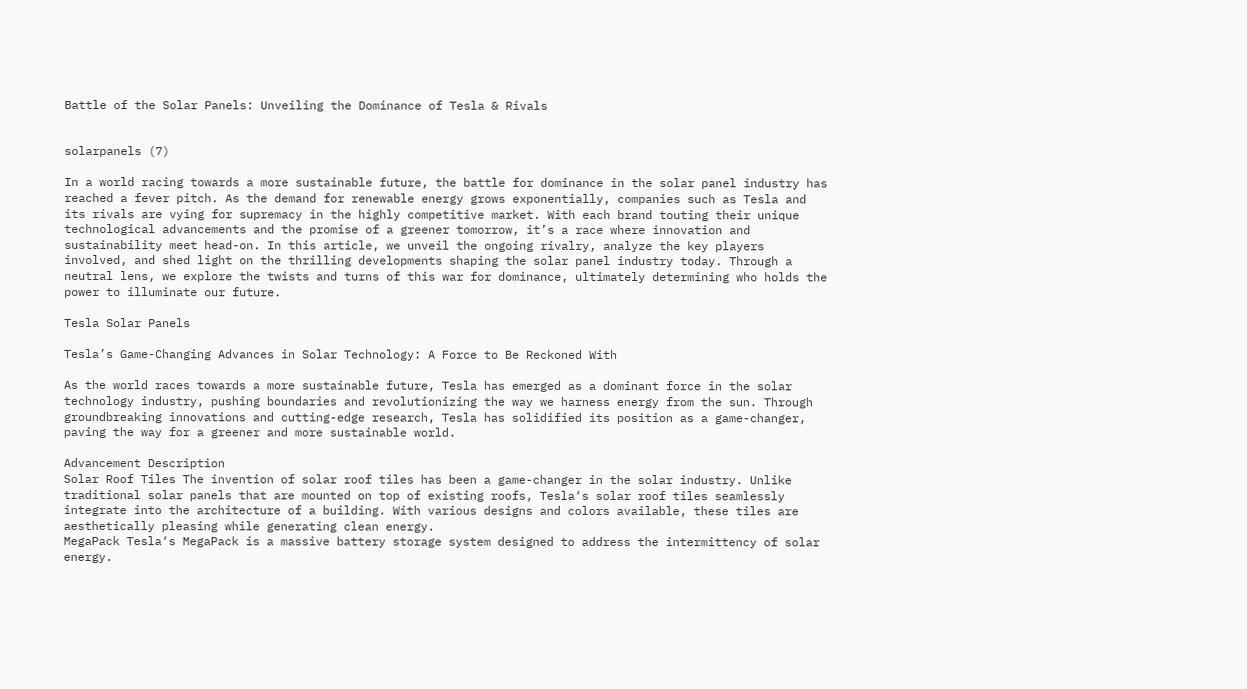Battle of the Solar Panels: Unveiling the Dominance of Tesla & Rivals


solarpanels (7)

In a world racing towards a more sustainable future, the battle for dominance in the solar panel industry has reached a fever pitch. As the demand for renewable energy grows exponentially, companies such as Tesla and its rivals are vying for supremacy in the highly competitive market. With each brand touting their unique technological advancements and the promise of a greener tomorrow, it’s a race where innovation and sustainability meet head-on. In this article, we unveil the ongoing rivalry, analyze the key players involved, and shed light on the thrilling developments shaping the solar panel industry today. Through a neutral lens, we explore the twists and turns of this war for dominance, ultimately determining who holds the power to illuminate our future.

Tesla Solar Panels

Tesla’s Game-Changing Advances in Solar Technology: A Force to Be Reckoned With

As the world races towards a more sustainable future, Tesla has emerged as a dominant force in the solar technology industry, pushing boundaries and revolutionizing the way we harness energy from the sun. Through groundbreaking innovations and cutting-edge research, Tesla has solidified its position as a game-changer, paving the way for a greener and more sustainable world.

Advancement Description
Solar Roof Tiles The invention of solar roof tiles has been a game-changer in the solar industry. Unlike traditional solar panels that are mounted on top of existing roofs, Tesla‘s solar roof tiles seamlessly integrate into the architecture of a building. With various designs and colors available, these tiles are aesthetically pleasing while generating clean energy.
MegaPack Tesla‘s MegaPack is a massive battery storage system designed to address the intermittency of solar energy.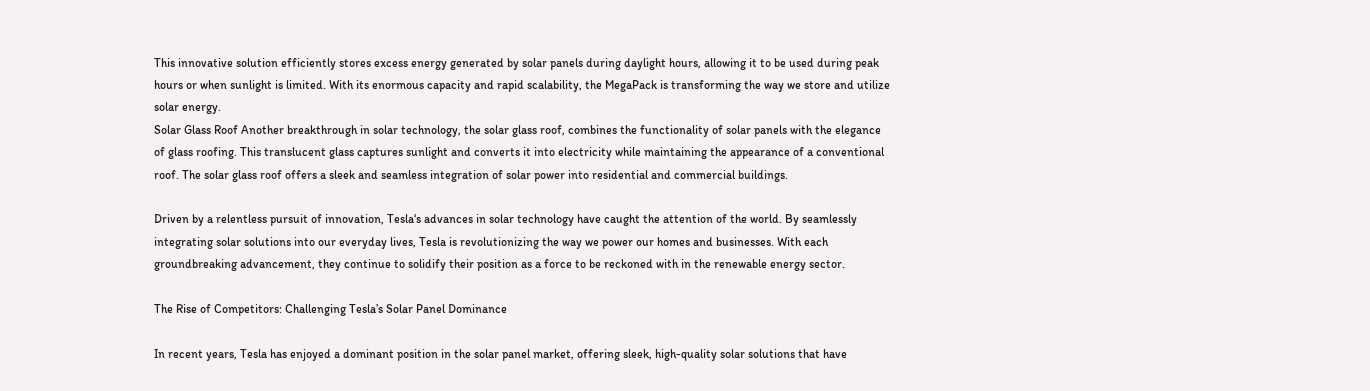This innovative solution efficiently stores excess energy generated by solar panels during daylight hours, allowing it to be used during peak hours or when sunlight is limited. With its enormous capacity and rapid scalability, the MegaPack is transforming the way we store and utilize solar energy.
Solar Glass Roof Another breakthrough in solar technology, the solar glass roof, combines the functionality of solar panels with the elegance of glass roofing. This translucent glass captures sunlight and converts it into electricity while maintaining the appearance of a conventional roof. The solar glass roof offers a sleek and seamless integration of solar power into residential and commercial buildings.

Driven by a relentless pursuit of innovation, Tesla‘s advances in solar technology have caught the attention of the world. By seamlessly integrating solar solutions into our everyday lives, Tesla is revolutionizing the way we power our homes and businesses. With each groundbreaking advancement, they continue to solidify their position as a force to be reckoned with in the renewable energy sector.

The Rise of Competitors: Challenging Tesla’s Solar Panel Dominance

In recent years, Tesla has enjoyed a dominant position in the solar panel market, offering sleek, high-quality solar solutions that have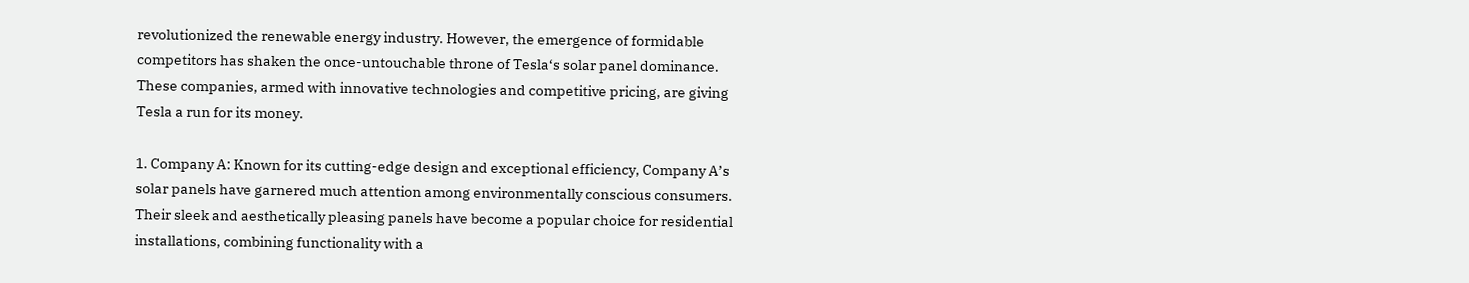revolutionized the renewable energy industry. However, the emergence of formidable competitors has shaken the once-untouchable throne of Tesla‘s solar panel dominance. These companies, armed with innovative technologies and competitive pricing, are giving Tesla a run for its money.

1. Company A: Known for its cutting-edge design and exceptional efficiency, Company A’s solar panels have garnered much attention among environmentally conscious consumers. Their sleek and aesthetically pleasing panels have become a popular choice for residential installations, combining functionality with a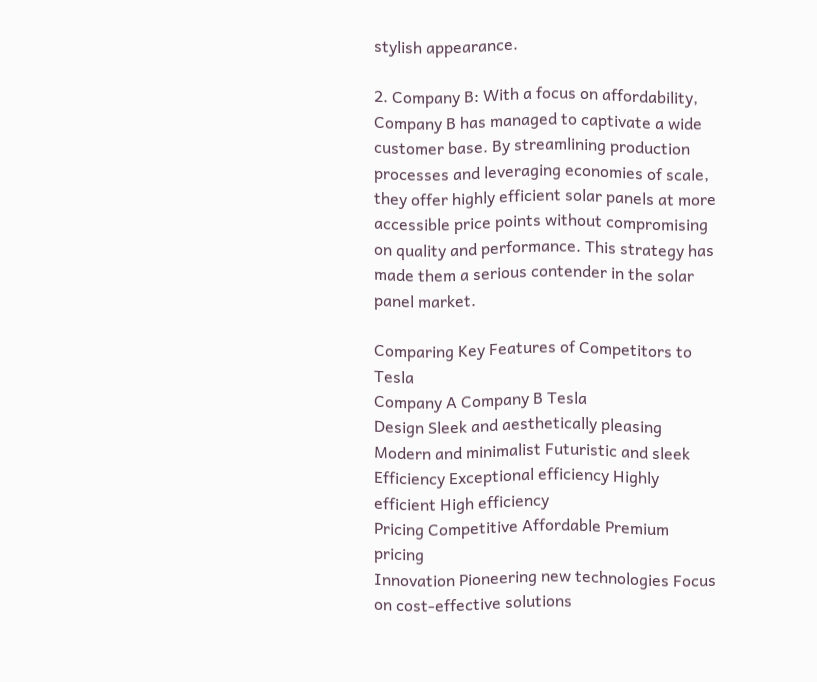stylish appearance.

2. Company B: With a focus on affordability, Company B has managed to captivate a wide customer base. By streamlining production processes and leveraging economies of scale, they offer highly efficient solar panels at more accessible price points without compromising on quality and performance. This strategy has made them a serious contender in the solar panel market.

Comparing Key Features of Competitors to Tesla
Company A Company B Tesla
Design Sleek and aesthetically pleasing Modern and minimalist Futuristic and sleek
Efficiency Exceptional efficiency Highly efficient High efficiency
Pricing Competitive Affordable Premium pricing
Innovation Pioneering new technologies Focus on cost-effective solutions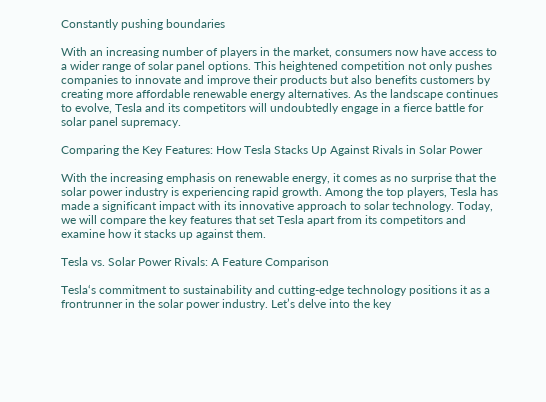Constantly pushing boundaries

With an increasing number of players in the market, consumers now have access to a wider range of solar panel options. This heightened competition not only pushes companies to innovate and improve their products but also benefits customers by creating more affordable renewable energy alternatives. As the landscape continues to evolve, Tesla and its competitors will undoubtedly engage in a fierce battle for solar panel supremacy.

Comparing the Key Features: How Tesla Stacks Up Against Rivals in Solar Power

With the increasing emphasis on renewable energy, it comes as no surprise that the solar power industry is experiencing rapid growth. Among the top players, Tesla has made a significant impact with its innovative approach to solar technology. Today, we will compare the key features that set Tesla apart from its competitors and examine how it stacks up against them.

Tesla vs. Solar Power Rivals: A Feature Comparison

Tesla‘s commitment to sustainability and cutting-edge technology positions it as a frontrunner in the solar power industry. Let’s delve into the key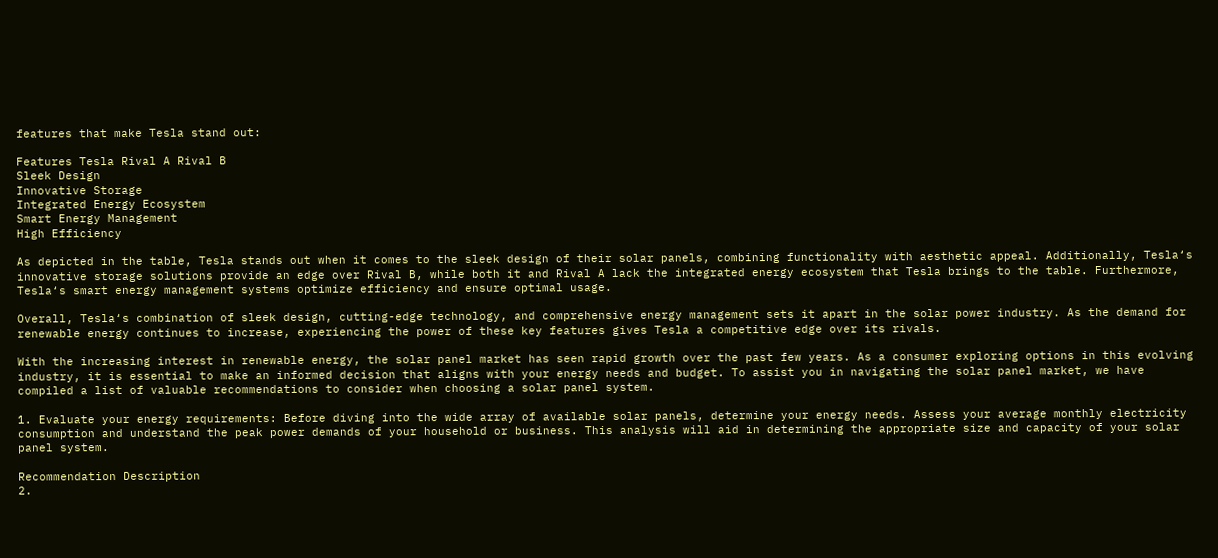features that make Tesla stand out:

Features Tesla Rival A Rival B
Sleek Design
Innovative Storage
Integrated Energy Ecosystem
Smart Energy Management
High Efficiency

As depicted in the table, Tesla stands out when it comes to the sleek design of their solar panels, combining functionality with aesthetic appeal. Additionally, Tesla‘s innovative storage solutions provide an edge over Rival B, while both it and Rival A lack the integrated energy ecosystem that Tesla brings to the table. Furthermore, Tesla‘s smart energy management systems optimize efficiency and ensure optimal usage.

Overall, Tesla‘s combination of sleek design, cutting-edge technology, and comprehensive energy management sets it apart in the solar power industry. As the demand for renewable energy continues to increase, experiencing the power of these key features gives Tesla a competitive edge over its rivals.

With the increasing interest in renewable energy, the solar panel market has seen rapid growth over the past few years. As a consumer exploring options in this evolving industry, it is essential to make an informed decision that aligns with your energy needs and budget. To assist you in navigating the solar panel market, we have compiled a list of valuable recommendations to consider when choosing a solar panel system.

1. Evaluate your energy requirements: Before diving into the wide array of available solar panels, determine your energy needs. Assess your average monthly electricity consumption and understand the peak power demands of your household or business. This analysis will aid in determining the appropriate size and capacity of your solar panel system.

Recommendation Description
2.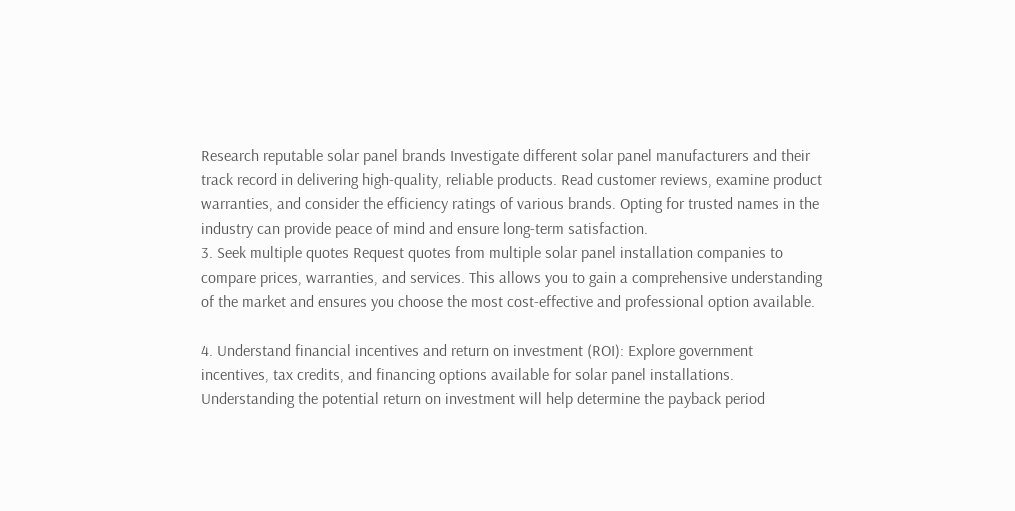Research reputable solar panel brands Investigate different solar panel manufacturers and their track record in delivering high-quality, reliable products. Read customer reviews, examine product warranties, and consider the efficiency ratings of various brands. Opting for trusted names in the industry can provide peace of mind and ensure long-term satisfaction.
3. Seek multiple quotes Request quotes from multiple solar panel installation companies to compare prices, warranties, and services. This allows you to gain a comprehensive understanding of the market and ensures you choose the most cost-effective and professional option available.

4. Understand financial incentives and return on investment (ROI): Explore government incentives, tax credits, and financing options available for solar panel installations. Understanding the potential return on investment will help determine the payback period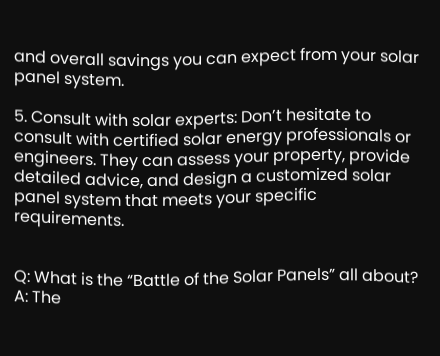and overall savings you can expect from your solar panel system.

5. Consult with solar experts: Don’t hesitate to consult with certified solar energy professionals or engineers. They can assess your property, provide detailed advice, and design a customized solar panel system that meets your specific requirements.


Q: What is the “Battle of the Solar Panels” all about?
A: The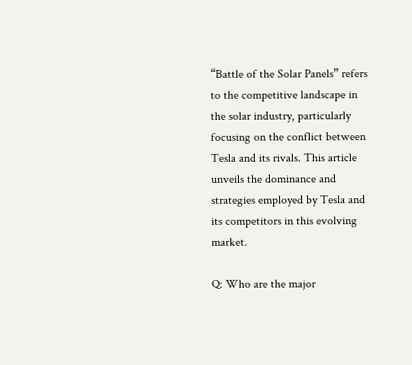“Battle of the Solar Panels” refers to the competitive landscape in the solar industry, particularly focusing on the conflict between Tesla and its rivals. This article unveils the dominance and strategies employed by Tesla and its competitors in this evolving market.

Q: Who are the major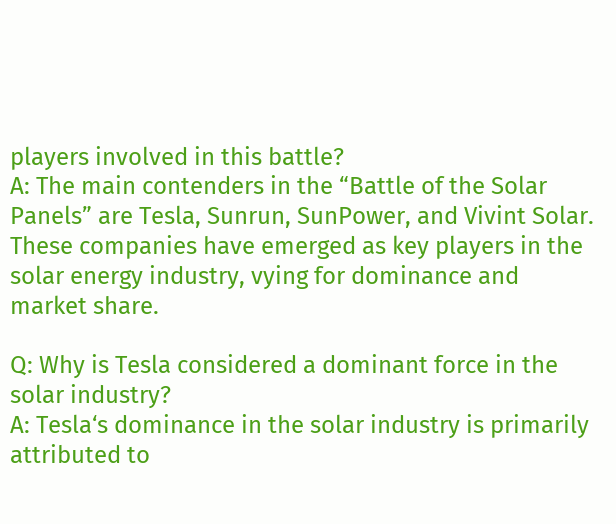players involved in this battle?
A: The main contenders in the “Battle of the Solar Panels” are Tesla, Sunrun, SunPower, and Vivint Solar. These companies have emerged as key players in the solar energy industry, vying for dominance and market share.

Q: Why is Tesla considered a dominant force in the solar industry?
A: Tesla‘s dominance in the solar industry is primarily attributed to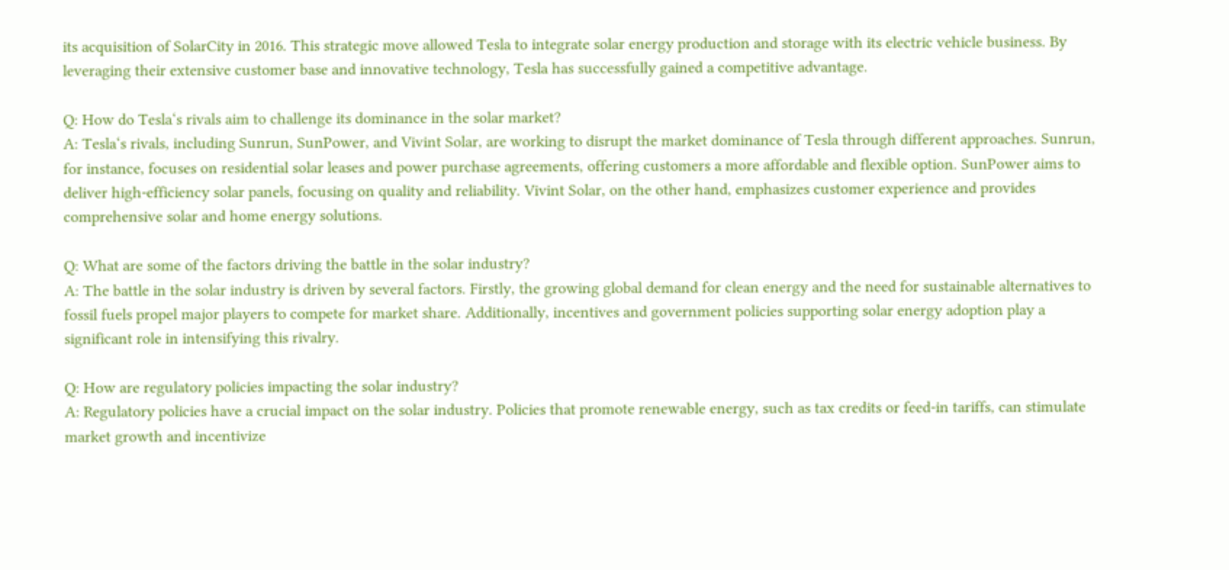its acquisition of SolarCity in 2016. This strategic move allowed Tesla to integrate solar energy production and storage with its electric vehicle business. By leveraging their extensive customer base and innovative technology, Tesla has successfully gained a competitive advantage.

Q: How do Tesla‘s rivals aim to challenge its dominance in the solar market?
A: Tesla‘s rivals, including Sunrun, SunPower, and Vivint Solar, are working to disrupt the market dominance of Tesla through different approaches. Sunrun, for instance, focuses on residential solar leases and power purchase agreements, offering customers a more affordable and flexible option. SunPower aims to deliver high-efficiency solar panels, focusing on quality and reliability. Vivint Solar, on the other hand, emphasizes customer experience and provides comprehensive solar and home energy solutions.

Q: What are some of the factors driving the battle in the solar industry?
A: The battle in the solar industry is driven by several factors. Firstly, the growing global demand for clean energy and the need for sustainable alternatives to fossil fuels propel major players to compete for market share. Additionally, incentives and government policies supporting solar energy adoption play a significant role in intensifying this rivalry.

Q: How are regulatory policies impacting the solar industry?
A: Regulatory policies have a crucial impact on the solar industry. Policies that promote renewable energy, such as tax credits or feed-in tariffs, can stimulate market growth and incentivize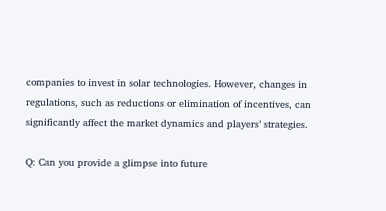companies to invest in solar technologies. However, changes in regulations, such as reductions or elimination of incentives, can significantly affect the market dynamics and players’ strategies.

Q: Can you provide a glimpse into future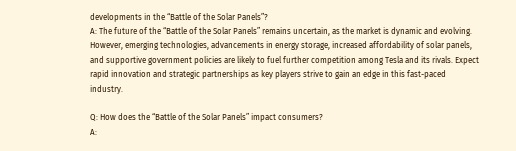developments in the “Battle of the Solar Panels”?
A: The future of the “Battle of the Solar Panels” remains uncertain, as the market is dynamic and evolving. However, emerging technologies, advancements in energy storage, increased affordability of solar panels, and supportive government policies are likely to fuel further competition among Tesla and its rivals. Expect rapid innovation and strategic partnerships as key players strive to gain an edge in this fast-paced industry.

Q: How does the “Battle of the Solar Panels” impact consumers?
A: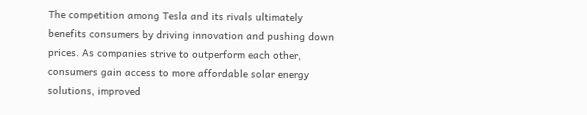The competition among Tesla and its rivals ultimately benefits consumers by driving innovation and pushing down prices. As companies strive to outperform each other, consumers gain access to more affordable solar energy solutions, improved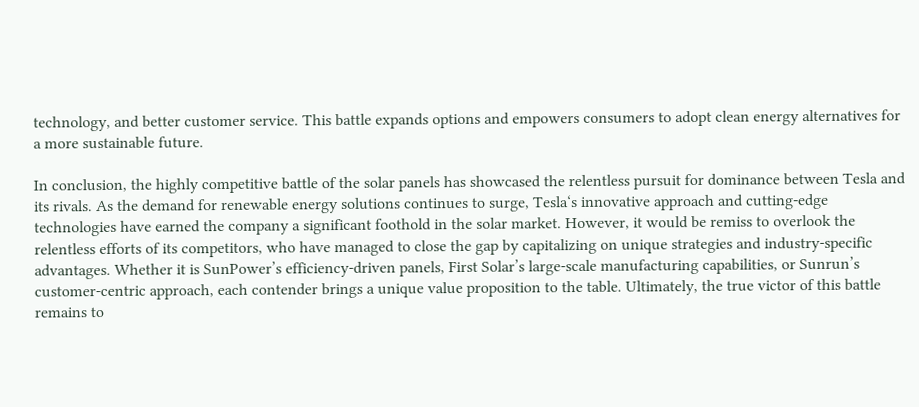technology, and better customer service. This battle expands options and empowers consumers to adopt clean energy alternatives for a more sustainable future.

In conclusion, the highly competitive battle of the solar panels has showcased the relentless pursuit for dominance between Tesla and its rivals. As the demand for renewable energy solutions continues to surge, Tesla‘s innovative approach and cutting-edge technologies have earned the company a significant foothold in the solar market. However, it would be remiss to overlook the relentless efforts of its competitors, who have managed to close the gap by capitalizing on unique strategies and industry-specific advantages. Whether it is SunPower’s efficiency-driven panels, First Solar’s large-scale manufacturing capabilities, or Sunrun’s customer-centric approach, each contender brings a unique value proposition to the table. Ultimately, the true victor of this battle remains to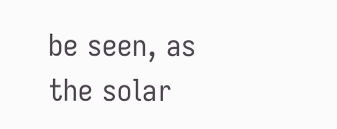be seen, as the solar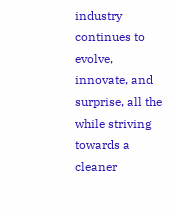industry continues to evolve, innovate, and surprise, all the while striving towards a cleaner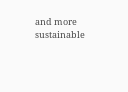and more sustainable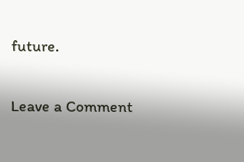future.

Leave a Comment